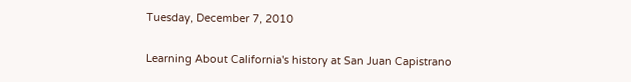Tuesday, December 7, 2010

Learning About California's history at San Juan Capistrano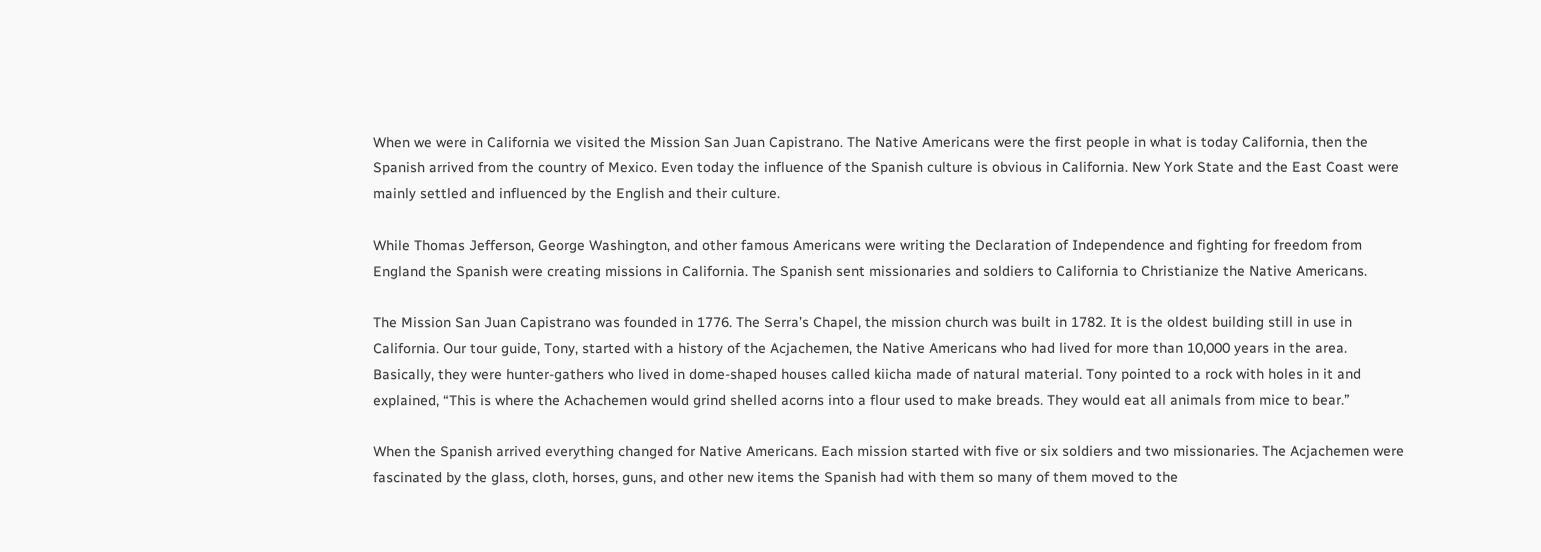When we were in California we visited the Mission San Juan Capistrano. The Native Americans were the first people in what is today California, then the Spanish arrived from the country of Mexico. Even today the influence of the Spanish culture is obvious in California. New York State and the East Coast were mainly settled and influenced by the English and their culture.

While Thomas Jefferson, George Washington, and other famous Americans were writing the Declaration of Independence and fighting for freedom from England the Spanish were creating missions in California. The Spanish sent missionaries and soldiers to California to Christianize the Native Americans.

The Mission San Juan Capistrano was founded in 1776. The Serra’s Chapel, the mission church was built in 1782. It is the oldest building still in use in California. Our tour guide, Tony, started with a history of the Acjachemen, the Native Americans who had lived for more than 10,000 years in the area. Basically, they were hunter-gathers who lived in dome-shaped houses called kiicha made of natural material. Tony pointed to a rock with holes in it and explained, “This is where the Achachemen would grind shelled acorns into a flour used to make breads. They would eat all animals from mice to bear.”

When the Spanish arrived everything changed for Native Americans. Each mission started with five or six soldiers and two missionaries. The Acjachemen were fascinated by the glass, cloth, horses, guns, and other new items the Spanish had with them so many of them moved to the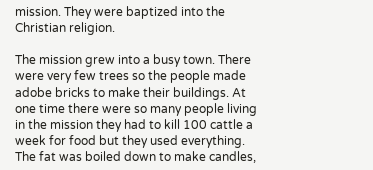mission. They were baptized into the Christian religion.

The mission grew into a busy town. There were very few trees so the people made adobe bricks to make their buildings. At one time there were so many people living in the mission they had to kill 100 cattle a week for food but they used everything. The fat was boiled down to make candles,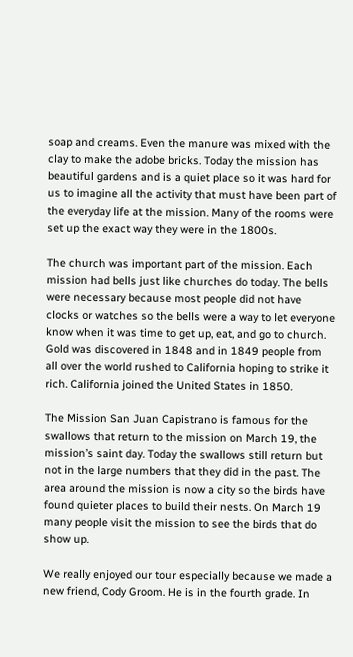soap and creams. Even the manure was mixed with the clay to make the adobe bricks. Today the mission has beautiful gardens and is a quiet place so it was hard for us to imagine all the activity that must have been part of the everyday life at the mission. Many of the rooms were set up the exact way they were in the 1800s.

The church was important part of the mission. Each mission had bells just like churches do today. The bells were necessary because most people did not have clocks or watches so the bells were a way to let everyone know when it was time to get up, eat, and go to church. Gold was discovered in 1848 and in 1849 people from all over the world rushed to California hoping to strike it rich. California joined the United States in 1850.

The Mission San Juan Capistrano is famous for the swallows that return to the mission on March 19, the mission’s saint day. Today the swallows still return but not in the large numbers that they did in the past. The area around the mission is now a city so the birds have found quieter places to build their nests. On March 19 many people visit the mission to see the birds that do show up.

We really enjoyed our tour especially because we made a new friend, Cody Groom. He is in the fourth grade. In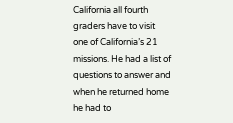California all fourth graders have to visit one of California’s 21 missions. He had a list of questions to answer and when he returned home he had to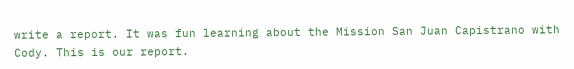write a report. It was fun learning about the Mission San Juan Capistrano with Cody. This is our report.